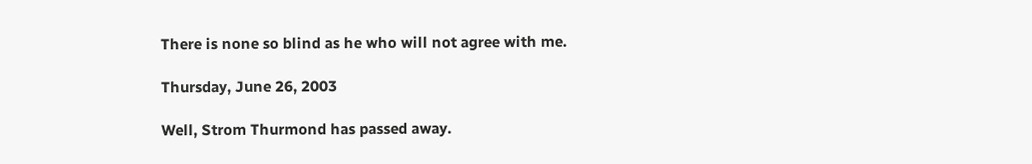There is none so blind as he who will not agree with me.

Thursday, June 26, 2003

Well, Strom Thurmond has passed away.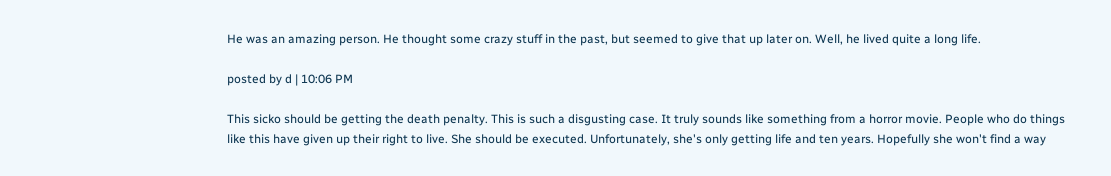He was an amazing person. He thought some crazy stuff in the past, but seemed to give that up later on. Well, he lived quite a long life.

posted by d | 10:06 PM

This sicko should be getting the death penalty. This is such a disgusting case. It truly sounds like something from a horror movie. People who do things like this have given up their right to live. She should be executed. Unfortunately, she's only getting life and ten years. Hopefully she won't find a way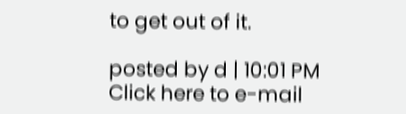to get out of it.

posted by d | 10:01 PM
Click here to e-mail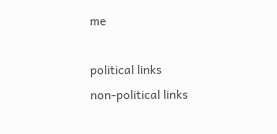me

political links
non-political links